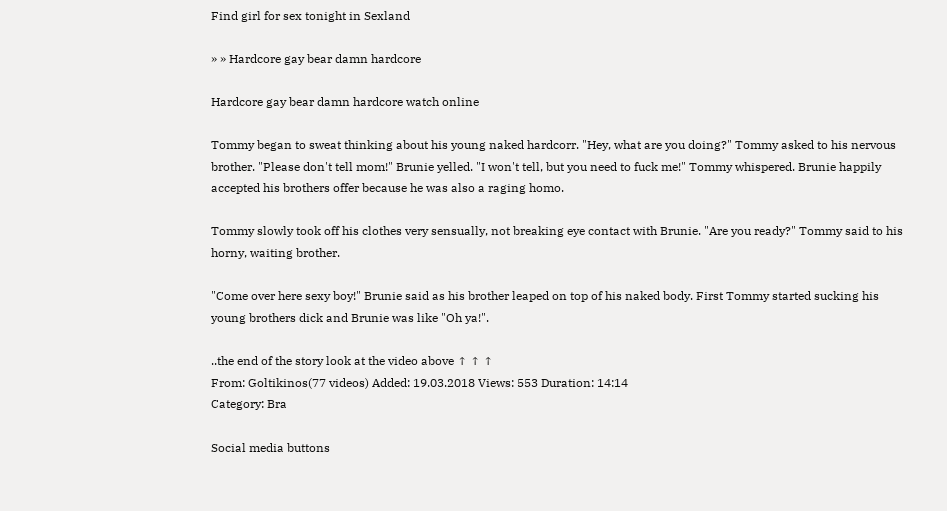Find girl for sex tonight in Sexland

» » Hardcore gay bear damn hardcore

Hardcore gay bear damn hardcore watch online

Tommy began to sweat thinking about his young naked hardcorr. "Hey, what are you doing?" Tommy asked to his nervous brother. "Please don't tell mom!" Brunie yelled. "I won't tell, but you need to fuck me!" Tommy whispered. Brunie happily accepted his brothers offer because he was also a raging homo.

Tommy slowly took off his clothes very sensually, not breaking eye contact with Brunie. "Are you ready?" Tommy said to his horny, waiting brother.

"Come over here sexy boy!" Brunie said as his brother leaped on top of his naked body. First Tommy started sucking his young brothers dick and Brunie was like "Oh ya!".

..the end of the story look at the video above ↑ ↑ ↑
From: Goltikinos(77 videos) Added: 19.03.2018 Views: 553 Duration: 14:14
Category: Bra

Social media buttons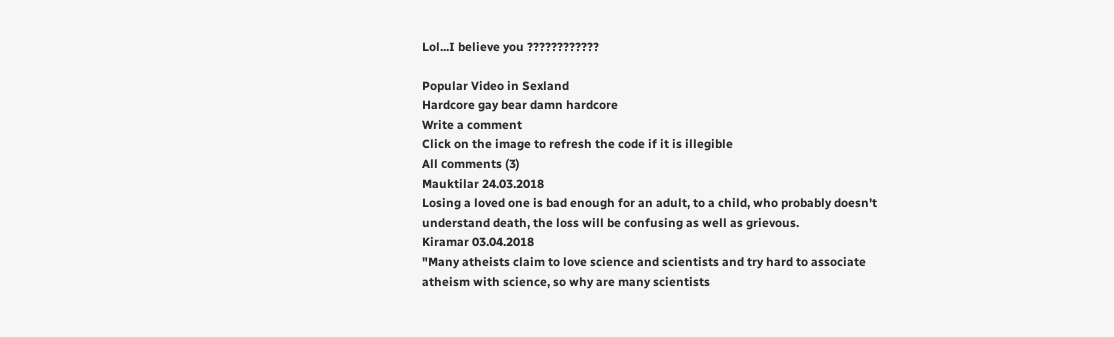Lol...I believe you ????????????

Popular Video in Sexland
Hardcore gay bear damn hardcore
Write a comment
Click on the image to refresh the code if it is illegible
All сomments (3)
Mauktilar 24.03.2018
Losing a loved one is bad enough for an adult, to a child, who probably doesn't understand death, the loss will be confusing as well as grievous.
Kiramar 03.04.2018
"Many atheists claim to love science and scientists and try hard to associate atheism with science, so why are many scientists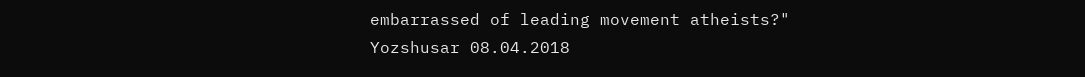embarrassed of leading movement atheists?"
Yozshusar 08.04.2018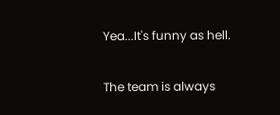Yea...It's funny as hell.

The team is always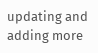updating and adding more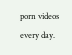porn videos every day.